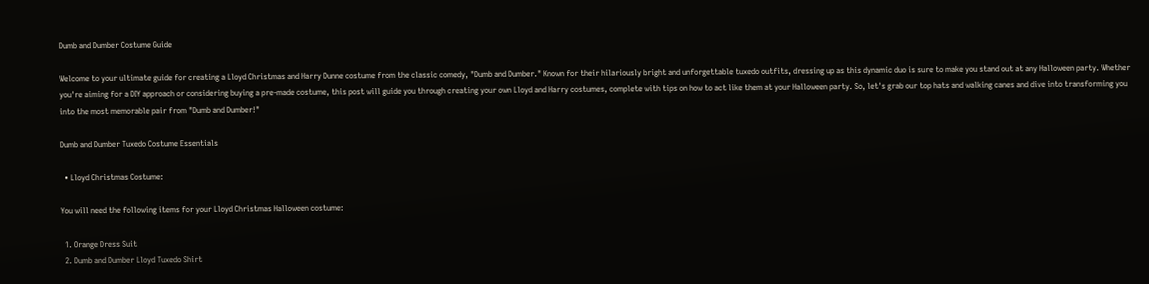Dumb and Dumber Costume Guide

Welcome to your ultimate guide for creating a Lloyd Christmas and Harry Dunne costume from the classic comedy, "Dumb and Dumber." Known for their hilariously bright and unforgettable tuxedo outfits, dressing up as this dynamic duo is sure to make you stand out at any Halloween party. Whether you're aiming for a DIY approach or considering buying a pre-made costume, this post will guide you through creating your own Lloyd and Harry costumes, complete with tips on how to act like them at your Halloween party. So, let's grab our top hats and walking canes and dive into transforming you into the most memorable pair from "Dumb and Dumber!"

Dumb and Dumber Tuxedo Costume Essentials

  • Lloyd Christmas Costume:

You will need the following items for your Lloyd Christmas Halloween costume:

  1. Orange Dress Suit
  2. Dumb and Dumber Lloyd Tuxedo Shirt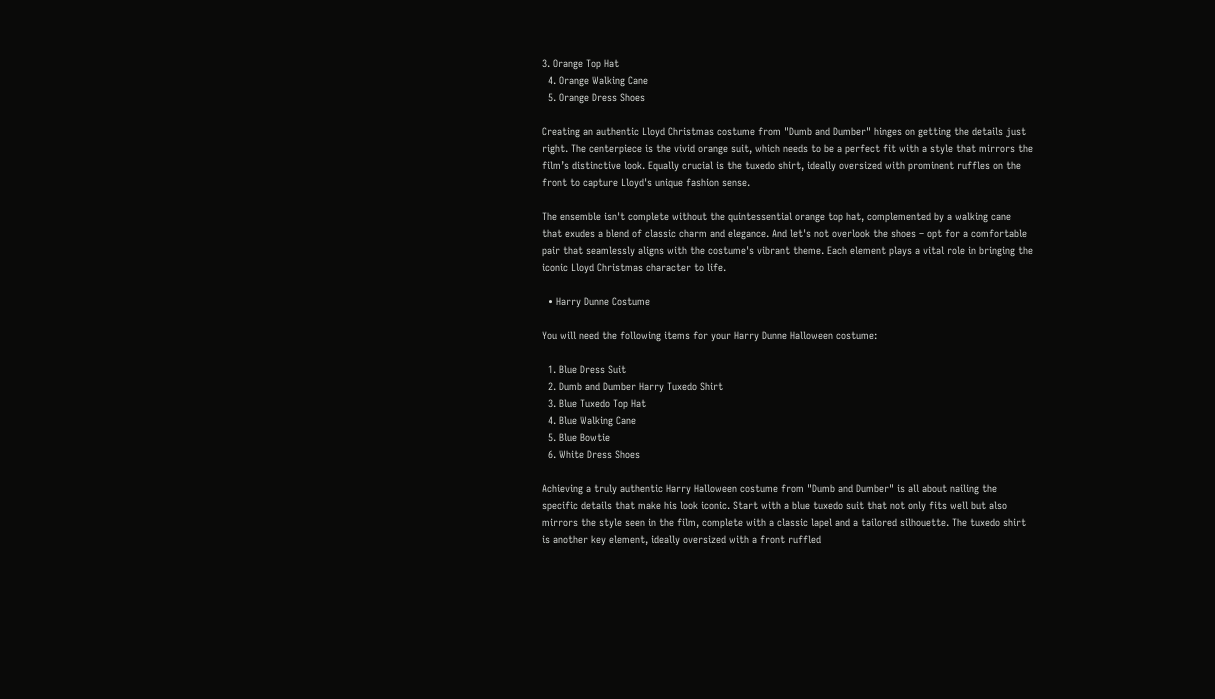3. Orange Top Hat
  4. Orange Walking Cane
  5. Orange Dress Shoes

Creating an authentic Lloyd Christmas costume from "Dumb and Dumber" hinges on getting the details just right. The centerpiece is the vivid orange suit, which needs to be a perfect fit with a style that mirrors the film’s distinctive look. Equally crucial is the tuxedo shirt, ideally oversized with prominent ruffles on the front to capture Lloyd's unique fashion sense.

The ensemble isn't complete without the quintessential orange top hat, complemented by a walking cane that exudes a blend of classic charm and elegance. And let's not overlook the shoes – opt for a comfortable pair that seamlessly aligns with the costume's vibrant theme. Each element plays a vital role in bringing the iconic Lloyd Christmas character to life.

  • Harry Dunne Costume

You will need the following items for your Harry Dunne Halloween costume:

  1. Blue Dress Suit
  2. Dumb and Dumber Harry Tuxedo Shirt
  3. Blue Tuxedo Top Hat
  4. Blue Walking Cane
  5. Blue Bowtie
  6. White Dress Shoes

Achieving a truly authentic Harry Halloween costume from "Dumb and Dumber" is all about nailing the specific details that make his look iconic. Start with a blue tuxedo suit that not only fits well but also mirrors the style seen in the film, complete with a classic lapel and a tailored silhouette. The tuxedo shirt is another key element, ideally oversized with a front ruffled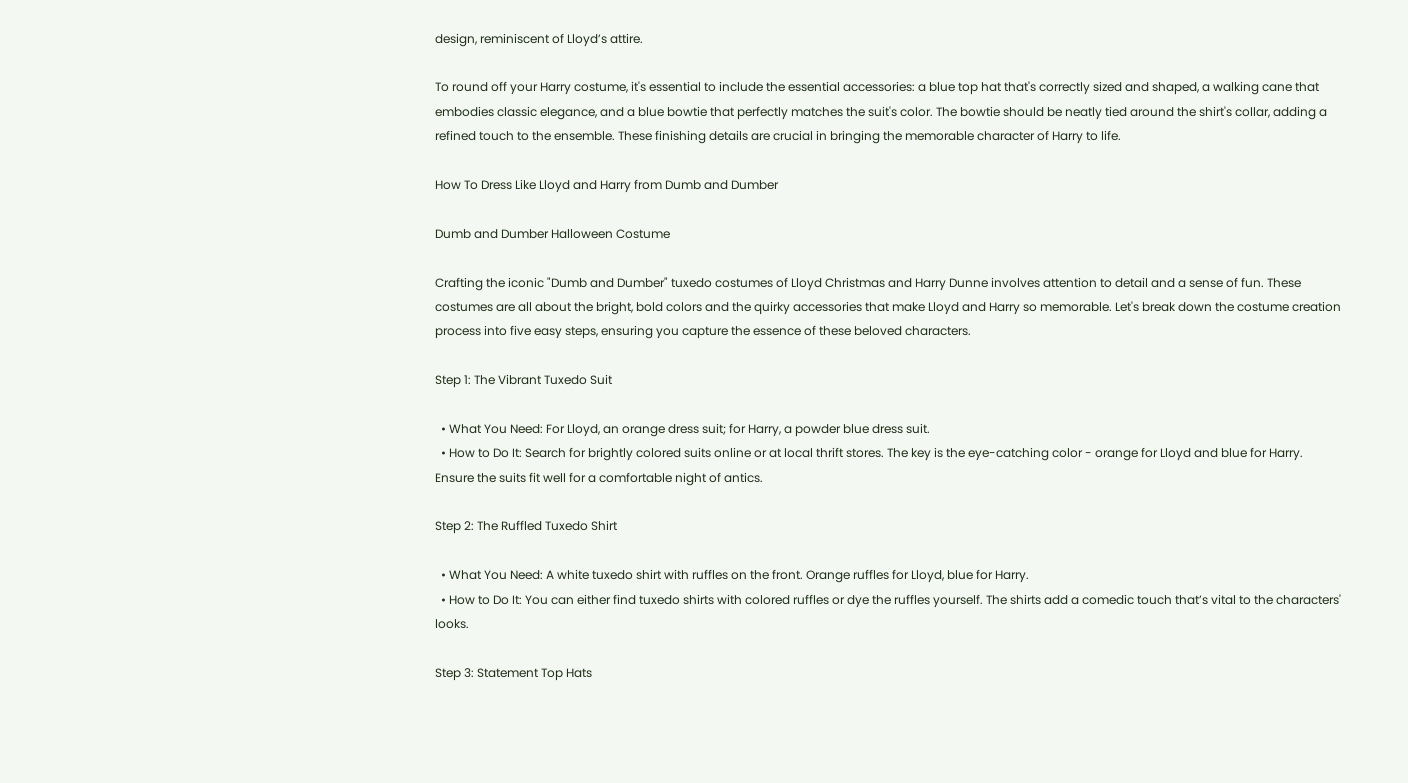design, reminiscent of Lloyd’s attire.

To round off your Harry costume, it's essential to include the essential accessories: a blue top hat that's correctly sized and shaped, a walking cane that embodies classic elegance, and a blue bowtie that perfectly matches the suit's color. The bowtie should be neatly tied around the shirt's collar, adding a refined touch to the ensemble. These finishing details are crucial in bringing the memorable character of Harry to life.

How To Dress Like Lloyd and Harry from Dumb and Dumber

Dumb and Dumber Halloween Costume

Crafting the iconic "Dumb and Dumber" tuxedo costumes of Lloyd Christmas and Harry Dunne involves attention to detail and a sense of fun. These costumes are all about the bright, bold colors and the quirky accessories that make Lloyd and Harry so memorable. Let's break down the costume creation process into five easy steps, ensuring you capture the essence of these beloved characters.

Step 1: The Vibrant Tuxedo Suit

  • What You Need: For Lloyd, an orange dress suit; for Harry, a powder blue dress suit.
  • How to Do It: Search for brightly colored suits online or at local thrift stores. The key is the eye-catching color - orange for Lloyd and blue for Harry. Ensure the suits fit well for a comfortable night of antics.

Step 2: The Ruffled Tuxedo Shirt

  • What You Need: A white tuxedo shirt with ruffles on the front. Orange ruffles for Lloyd, blue for Harry.
  • How to Do It: You can either find tuxedo shirts with colored ruffles or dye the ruffles yourself. The shirts add a comedic touch that’s vital to the characters' looks.

Step 3: Statement Top Hats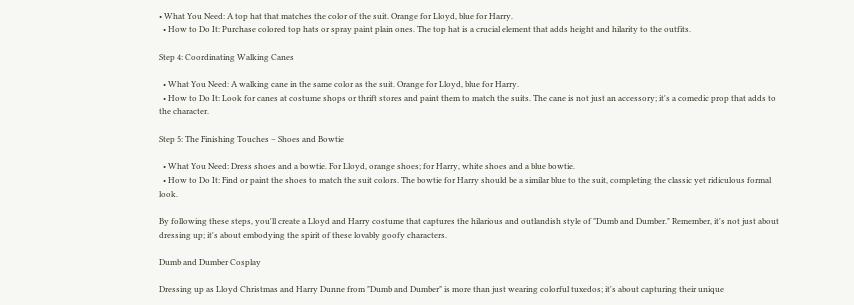• What You Need: A top hat that matches the color of the suit. Orange for Lloyd, blue for Harry.
  • How to Do It: Purchase colored top hats or spray paint plain ones. The top hat is a crucial element that adds height and hilarity to the outfits.

Step 4: Coordinating Walking Canes

  • What You Need: A walking cane in the same color as the suit. Orange for Lloyd, blue for Harry.
  • How to Do It: Look for canes at costume shops or thrift stores and paint them to match the suits. The cane is not just an accessory; it's a comedic prop that adds to the character.

Step 5: The Finishing Touches – Shoes and Bowtie

  • What You Need: Dress shoes and a bowtie. For Lloyd, orange shoes; for Harry, white shoes and a blue bowtie.
  • How to Do It: Find or paint the shoes to match the suit colors. The bowtie for Harry should be a similar blue to the suit, completing the classic yet ridiculous formal look.

By following these steps, you'll create a Lloyd and Harry costume that captures the hilarious and outlandish style of "Dumb and Dumber." Remember, it's not just about dressing up; it's about embodying the spirit of these lovably goofy characters.

Dumb and Dumber Cosplay

Dressing up as Lloyd Christmas and Harry Dunne from "Dumb and Dumber" is more than just wearing colorful tuxedos; it's about capturing their unique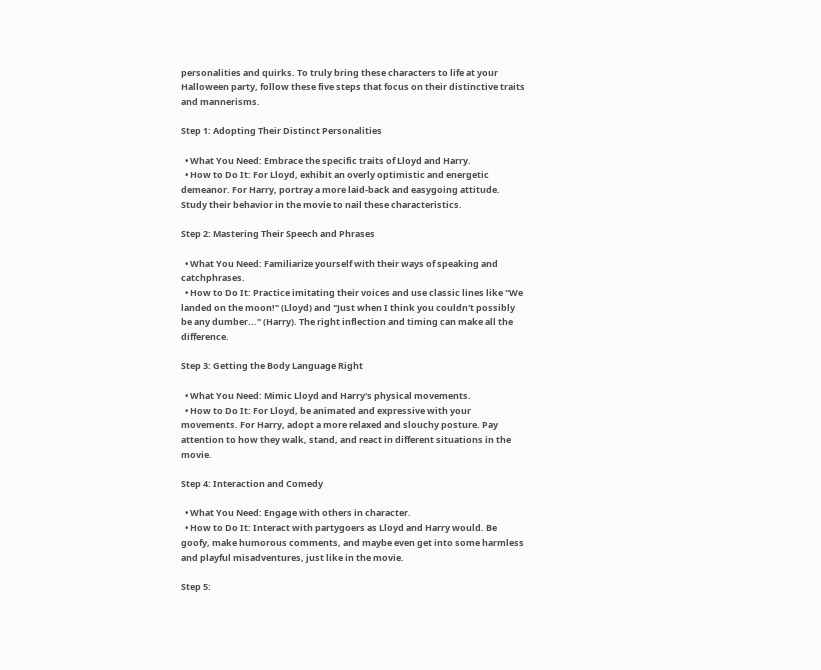personalities and quirks. To truly bring these characters to life at your Halloween party, follow these five steps that focus on their distinctive traits and mannerisms.

Step 1: Adopting Their Distinct Personalities

  • What You Need: Embrace the specific traits of Lloyd and Harry.
  • How to Do It: For Lloyd, exhibit an overly optimistic and energetic demeanor. For Harry, portray a more laid-back and easygoing attitude. Study their behavior in the movie to nail these characteristics.

Step 2: Mastering Their Speech and Phrases

  • What You Need: Familiarize yourself with their ways of speaking and catchphrases.
  • How to Do It: Practice imitating their voices and use classic lines like "We landed on the moon!" (Lloyd) and "Just when I think you couldn't possibly be any dumber..." (Harry). The right inflection and timing can make all the difference.

Step 3: Getting the Body Language Right

  • What You Need: Mimic Lloyd and Harry's physical movements.
  • How to Do It: For Lloyd, be animated and expressive with your movements. For Harry, adopt a more relaxed and slouchy posture. Pay attention to how they walk, stand, and react in different situations in the movie.

Step 4: Interaction and Comedy

  • What You Need: Engage with others in character.
  • How to Do It: Interact with partygoers as Lloyd and Harry would. Be goofy, make humorous comments, and maybe even get into some harmless and playful misadventures, just like in the movie.

Step 5: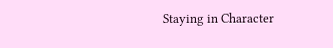Staying in Character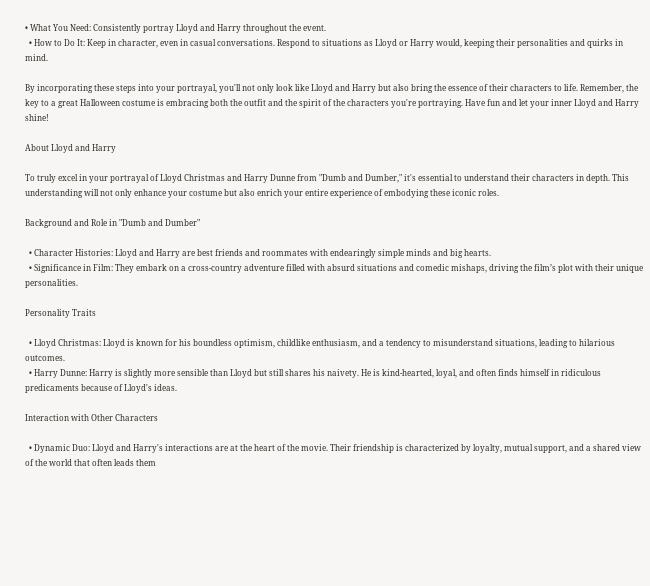• What You Need: Consistently portray Lloyd and Harry throughout the event.
  • How to Do It: Keep in character, even in casual conversations. Respond to situations as Lloyd or Harry would, keeping their personalities and quirks in mind.

By incorporating these steps into your portrayal, you'll not only look like Lloyd and Harry but also bring the essence of their characters to life. Remember, the key to a great Halloween costume is embracing both the outfit and the spirit of the characters you're portraying. Have fun and let your inner Lloyd and Harry shine!

About Lloyd and Harry

To truly excel in your portrayal of Lloyd Christmas and Harry Dunne from "Dumb and Dumber," it's essential to understand their characters in depth. This understanding will not only enhance your costume but also enrich your entire experience of embodying these iconic roles.

Background and Role in "Dumb and Dumber"

  • Character Histories: Lloyd and Harry are best friends and roommates with endearingly simple minds and big hearts.
  • Significance in Film: They embark on a cross-country adventure filled with absurd situations and comedic mishaps, driving the film’s plot with their unique personalities.

Personality Traits

  • Lloyd Christmas: Lloyd is known for his boundless optimism, childlike enthusiasm, and a tendency to misunderstand situations, leading to hilarious outcomes.
  • Harry Dunne: Harry is slightly more sensible than Lloyd but still shares his naivety. He is kind-hearted, loyal, and often finds himself in ridiculous predicaments because of Lloyd's ideas.

Interaction with Other Characters

  • Dynamic Duo: Lloyd and Harry's interactions are at the heart of the movie. Their friendship is characterized by loyalty, mutual support, and a shared view of the world that often leads them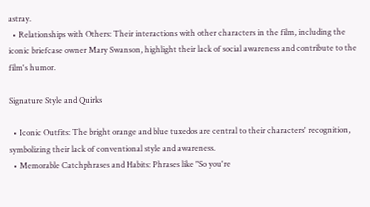astray.
  • Relationships with Others: Their interactions with other characters in the film, including the iconic briefcase owner Mary Swanson, highlight their lack of social awareness and contribute to the film's humor.

Signature Style and Quirks

  • Iconic Outfits: The bright orange and blue tuxedos are central to their characters' recognition, symbolizing their lack of conventional style and awareness.
  • Memorable Catchphrases and Habits: Phrases like "So you're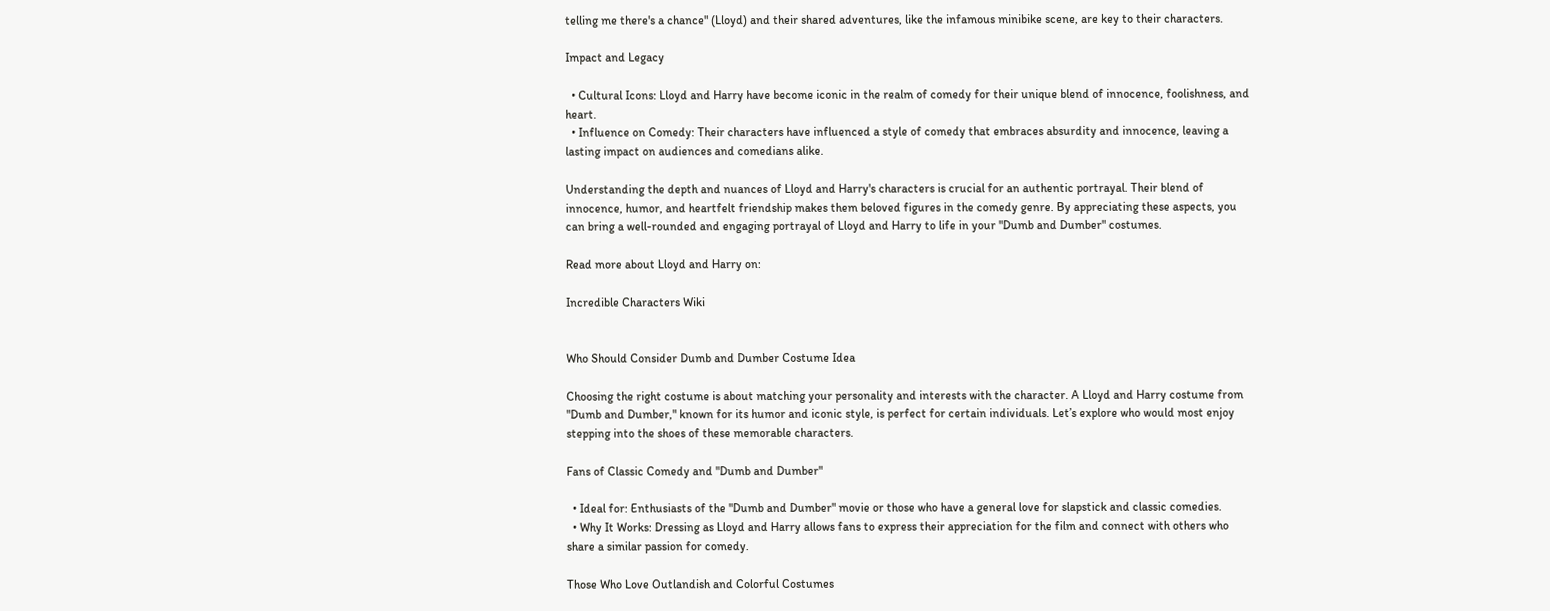telling me there's a chance" (Lloyd) and their shared adventures, like the infamous minibike scene, are key to their characters.

Impact and Legacy

  • Cultural Icons: Lloyd and Harry have become iconic in the realm of comedy for their unique blend of innocence, foolishness, and heart.
  • Influence on Comedy: Their characters have influenced a style of comedy that embraces absurdity and innocence, leaving a lasting impact on audiences and comedians alike.

Understanding the depth and nuances of Lloyd and Harry's characters is crucial for an authentic portrayal. Their blend of innocence, humor, and heartfelt friendship makes them beloved figures in the comedy genre. By appreciating these aspects, you can bring a well-rounded and engaging portrayal of Lloyd and Harry to life in your "Dumb and Dumber" costumes.

Read more about Lloyd and Harry on:

Incredible Characters Wiki


Who Should Consider Dumb and Dumber Costume Idea

Choosing the right costume is about matching your personality and interests with the character. A Lloyd and Harry costume from "Dumb and Dumber," known for its humor and iconic style, is perfect for certain individuals. Let’s explore who would most enjoy stepping into the shoes of these memorable characters.

Fans of Classic Comedy and "Dumb and Dumber"

  • Ideal for: Enthusiasts of the "Dumb and Dumber" movie or those who have a general love for slapstick and classic comedies.
  • Why It Works: Dressing as Lloyd and Harry allows fans to express their appreciation for the film and connect with others who share a similar passion for comedy.

Those Who Love Outlandish and Colorful Costumes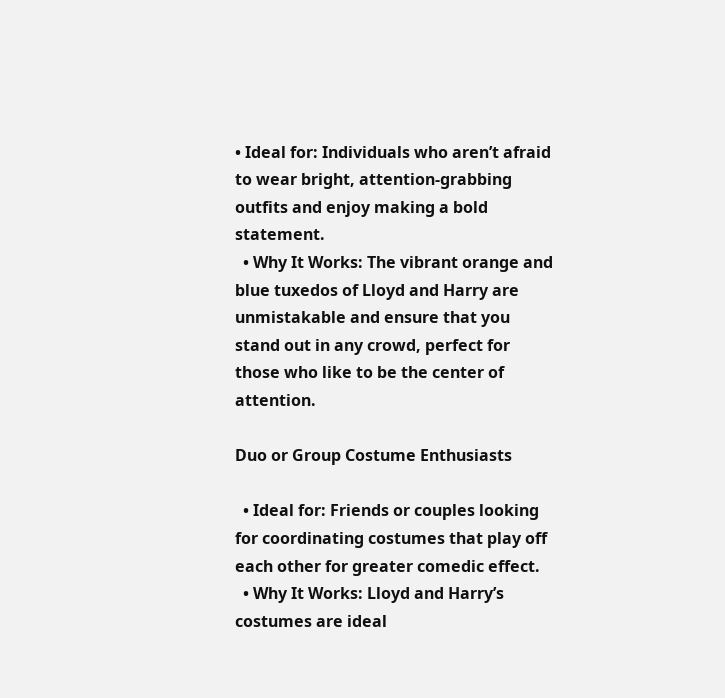• Ideal for: Individuals who aren’t afraid to wear bright, attention-grabbing outfits and enjoy making a bold statement.
  • Why It Works: The vibrant orange and blue tuxedos of Lloyd and Harry are unmistakable and ensure that you stand out in any crowd, perfect for those who like to be the center of attention.

Duo or Group Costume Enthusiasts

  • Ideal for: Friends or couples looking for coordinating costumes that play off each other for greater comedic effect.
  • Why It Works: Lloyd and Harry’s costumes are ideal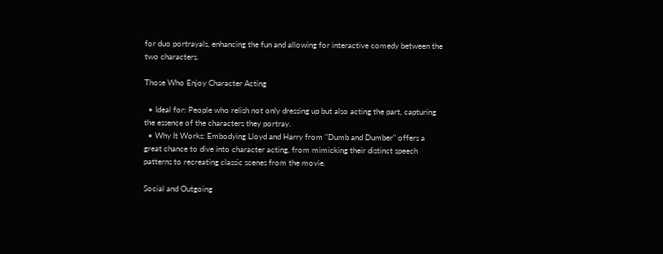for duo portrayals, enhancing the fun and allowing for interactive comedy between the two characters.

Those Who Enjoy Character Acting

  • Ideal for: People who relish not only dressing up but also acting the part, capturing the essence of the characters they portray.
  • Why It Works: Embodying Lloyd and Harry from "Dumb and Dumber" offers a great chance to dive into character acting, from mimicking their distinct speech patterns to recreating classic scenes from the movie.

Social and Outgoing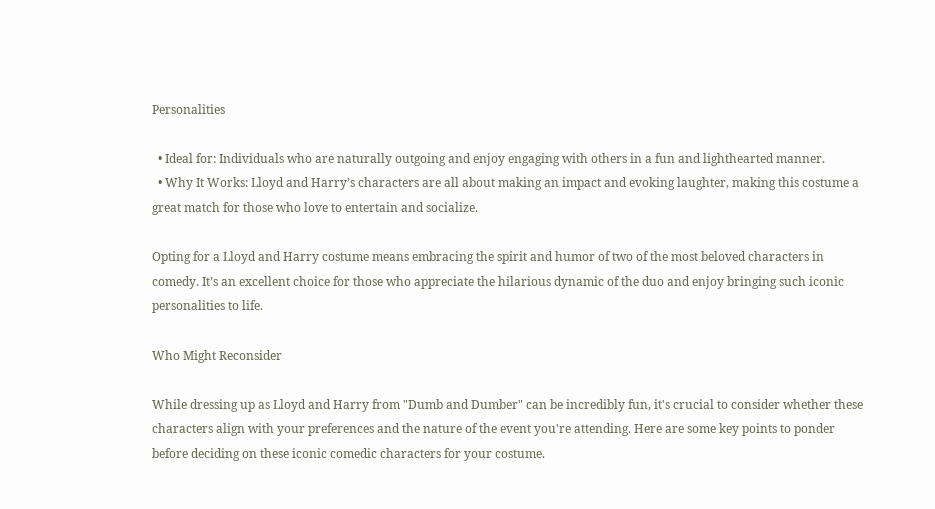Personalities

  • Ideal for: Individuals who are naturally outgoing and enjoy engaging with others in a fun and lighthearted manner.
  • Why It Works: Lloyd and Harry’s characters are all about making an impact and evoking laughter, making this costume a great match for those who love to entertain and socialize.

Opting for a Lloyd and Harry costume means embracing the spirit and humor of two of the most beloved characters in comedy. It’s an excellent choice for those who appreciate the hilarious dynamic of the duo and enjoy bringing such iconic personalities to life.

Who Might Reconsider

While dressing up as Lloyd and Harry from "Dumb and Dumber" can be incredibly fun, it's crucial to consider whether these characters align with your preferences and the nature of the event you're attending. Here are some key points to ponder before deciding on these iconic comedic characters for your costume.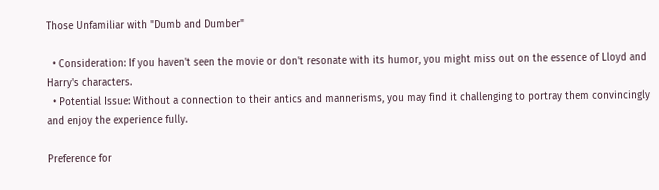Those Unfamiliar with "Dumb and Dumber"

  • Consideration: If you haven't seen the movie or don't resonate with its humor, you might miss out on the essence of Lloyd and Harry's characters.
  • Potential Issue: Without a connection to their antics and mannerisms, you may find it challenging to portray them convincingly and enjoy the experience fully.

Preference for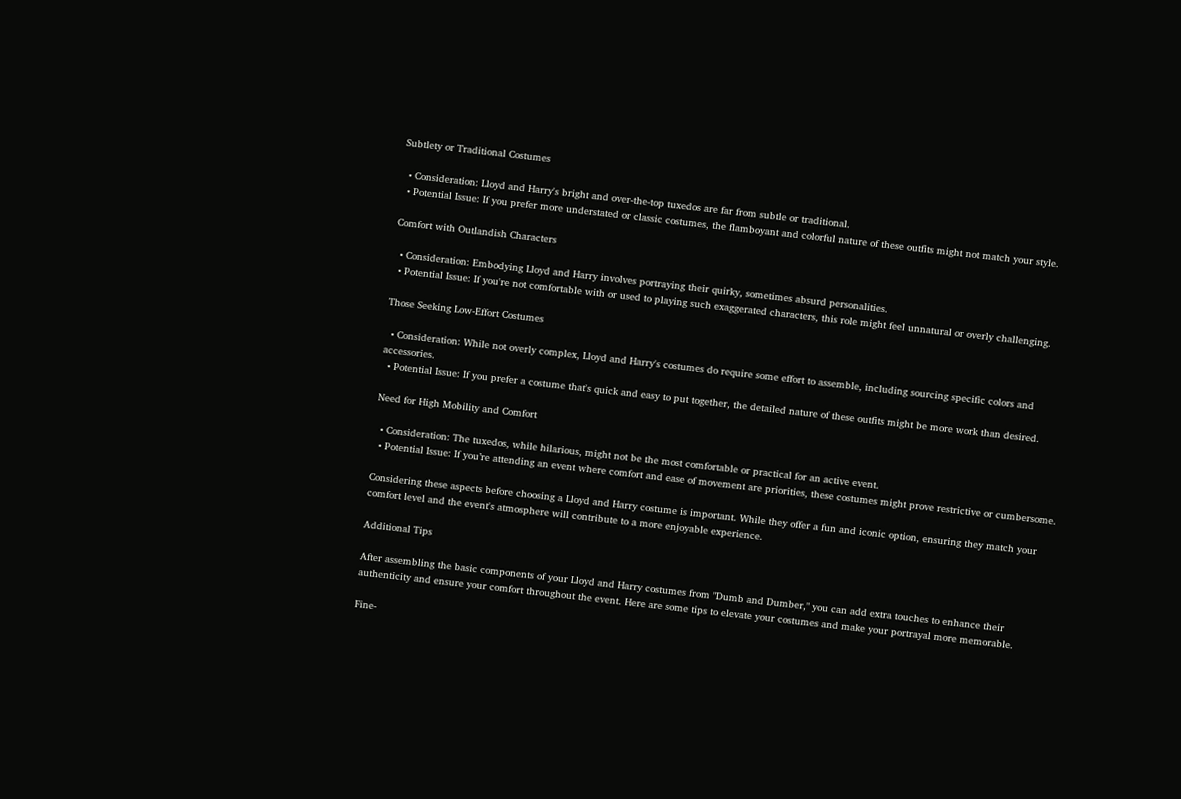Subtlety or Traditional Costumes

  • Consideration: Lloyd and Harry's bright and over-the-top tuxedos are far from subtle or traditional.
  • Potential Issue: If you prefer more understated or classic costumes, the flamboyant and colorful nature of these outfits might not match your style.

Comfort with Outlandish Characters

  • Consideration: Embodying Lloyd and Harry involves portraying their quirky, sometimes absurd personalities.
  • Potential Issue: If you're not comfortable with or used to playing such exaggerated characters, this role might feel unnatural or overly challenging.

Those Seeking Low-Effort Costumes

  • Consideration: While not overly complex, Lloyd and Harry's costumes do require some effort to assemble, including sourcing specific colors and accessories.
  • Potential Issue: If you prefer a costume that's quick and easy to put together, the detailed nature of these outfits might be more work than desired.

Need for High Mobility and Comfort

  • Consideration: The tuxedos, while hilarious, might not be the most comfortable or practical for an active event.
  • Potential Issue: If you’re attending an event where comfort and ease of movement are priorities, these costumes might prove restrictive or cumbersome.

Considering these aspects before choosing a Lloyd and Harry costume is important. While they offer a fun and iconic option, ensuring they match your comfort level and the event's atmosphere will contribute to a more enjoyable experience.

Additional Tips

After assembling the basic components of your Lloyd and Harry costumes from "Dumb and Dumber," you can add extra touches to enhance their authenticity and ensure your comfort throughout the event. Here are some tips to elevate your costumes and make your portrayal more memorable.

Fine-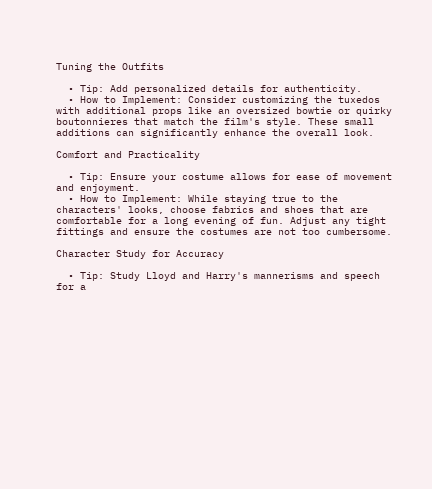Tuning the Outfits

  • Tip: Add personalized details for authenticity.
  • How to Implement: Consider customizing the tuxedos with additional props like an oversized bowtie or quirky boutonnieres that match the film's style. These small additions can significantly enhance the overall look.

Comfort and Practicality

  • Tip: Ensure your costume allows for ease of movement and enjoyment.
  • How to Implement: While staying true to the characters' looks, choose fabrics and shoes that are comfortable for a long evening of fun. Adjust any tight fittings and ensure the costumes are not too cumbersome.

Character Study for Accuracy

  • Tip: Study Lloyd and Harry's mannerisms and speech for a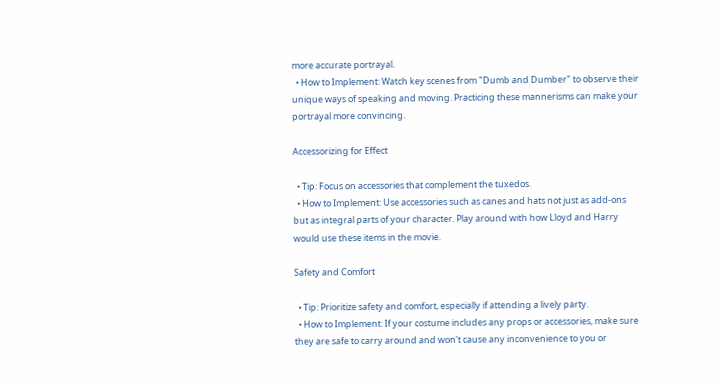more accurate portrayal.
  • How to Implement: Watch key scenes from "Dumb and Dumber" to observe their unique ways of speaking and moving. Practicing these mannerisms can make your portrayal more convincing.

Accessorizing for Effect

  • Tip: Focus on accessories that complement the tuxedos.
  • How to Implement: Use accessories such as canes and hats not just as add-ons but as integral parts of your character. Play around with how Lloyd and Harry would use these items in the movie.

Safety and Comfort

  • Tip: Prioritize safety and comfort, especially if attending a lively party.
  • How to Implement: If your costume includes any props or accessories, make sure they are safe to carry around and won't cause any inconvenience to you or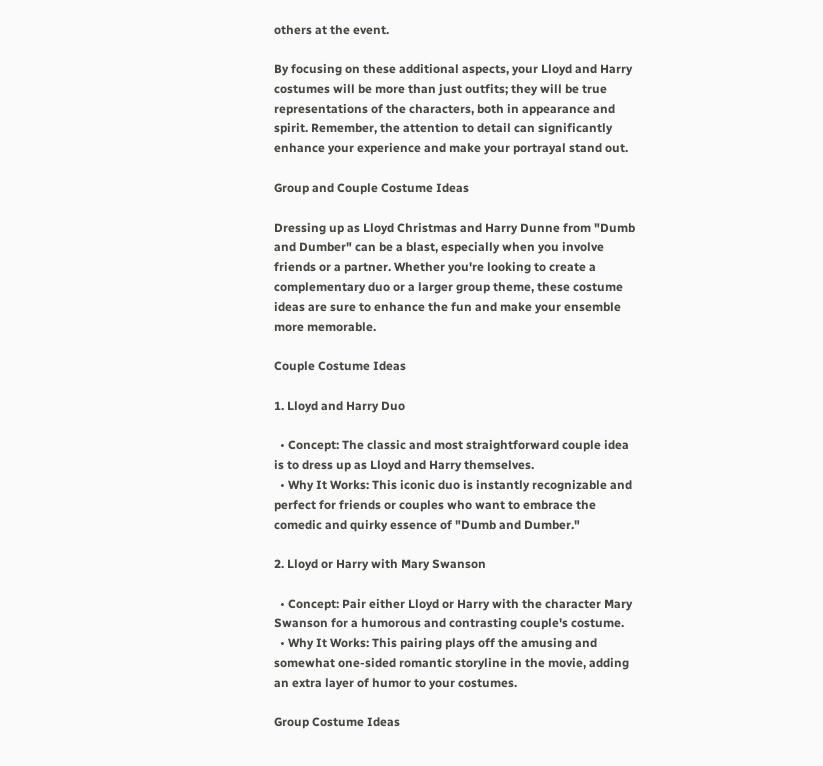others at the event.

By focusing on these additional aspects, your Lloyd and Harry costumes will be more than just outfits; they will be true representations of the characters, both in appearance and spirit. Remember, the attention to detail can significantly enhance your experience and make your portrayal stand out.

Group and Couple Costume Ideas

Dressing up as Lloyd Christmas and Harry Dunne from "Dumb and Dumber" can be a blast, especially when you involve friends or a partner. Whether you're looking to create a complementary duo or a larger group theme, these costume ideas are sure to enhance the fun and make your ensemble more memorable.

Couple Costume Ideas

1. Lloyd and Harry Duo

  • Concept: The classic and most straightforward couple idea is to dress up as Lloyd and Harry themselves.
  • Why It Works: This iconic duo is instantly recognizable and perfect for friends or couples who want to embrace the comedic and quirky essence of "Dumb and Dumber."

2. Lloyd or Harry with Mary Swanson

  • Concept: Pair either Lloyd or Harry with the character Mary Swanson for a humorous and contrasting couple's costume.
  • Why It Works: This pairing plays off the amusing and somewhat one-sided romantic storyline in the movie, adding an extra layer of humor to your costumes.

Group Costume Ideas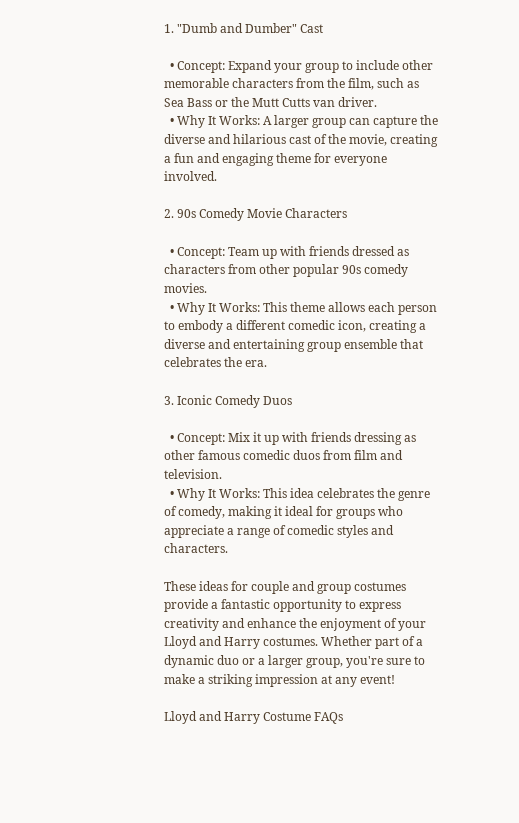1. "Dumb and Dumber" Cast

  • Concept: Expand your group to include other memorable characters from the film, such as Sea Bass or the Mutt Cutts van driver.
  • Why It Works: A larger group can capture the diverse and hilarious cast of the movie, creating a fun and engaging theme for everyone involved.

2. 90s Comedy Movie Characters

  • Concept: Team up with friends dressed as characters from other popular 90s comedy movies.
  • Why It Works: This theme allows each person to embody a different comedic icon, creating a diverse and entertaining group ensemble that celebrates the era.

3. Iconic Comedy Duos

  • Concept: Mix it up with friends dressing as other famous comedic duos from film and television.
  • Why It Works: This idea celebrates the genre of comedy, making it ideal for groups who appreciate a range of comedic styles and characters.

These ideas for couple and group costumes provide a fantastic opportunity to express creativity and enhance the enjoyment of your Lloyd and Harry costumes. Whether part of a dynamic duo or a larger group, you're sure to make a striking impression at any event!

Lloyd and Harry Costume FAQs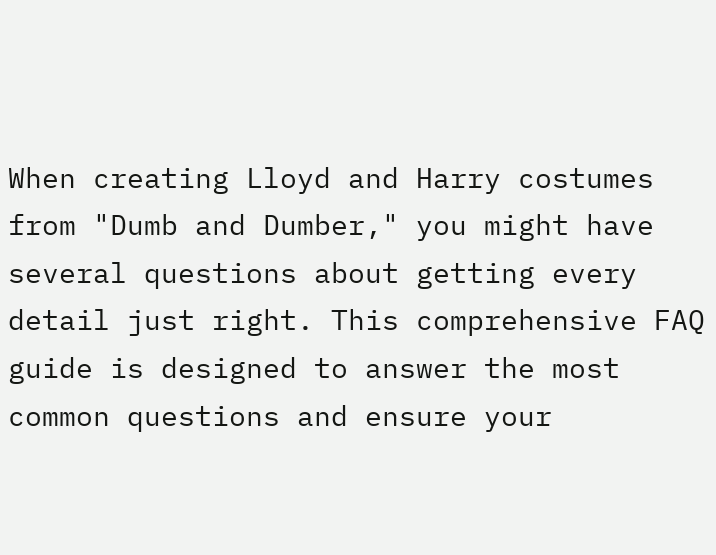When creating Lloyd and Harry costumes from "Dumb and Dumber," you might have several questions about getting every detail just right. This comprehensive FAQ guide is designed to answer the most common questions and ensure your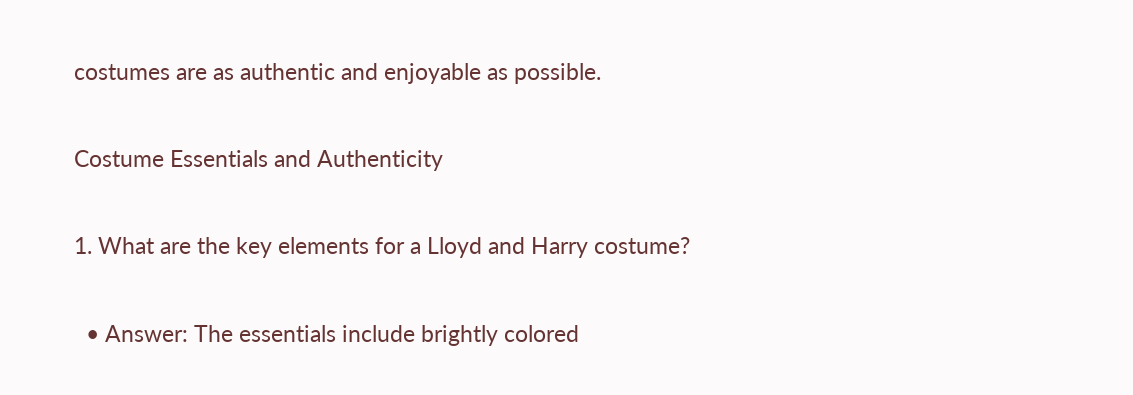costumes are as authentic and enjoyable as possible.

Costume Essentials and Authenticity

1. What are the key elements for a Lloyd and Harry costume?

  • Answer: The essentials include brightly colored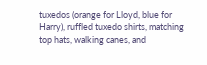tuxedos (orange for Lloyd, blue for Harry), ruffled tuxedo shirts, matching top hats, walking canes, and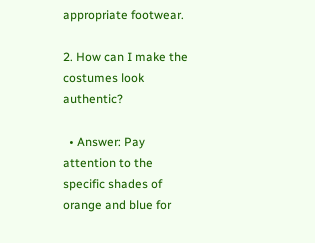appropriate footwear.

2. How can I make the costumes look authentic?

  • Answer: Pay attention to the specific shades of orange and blue for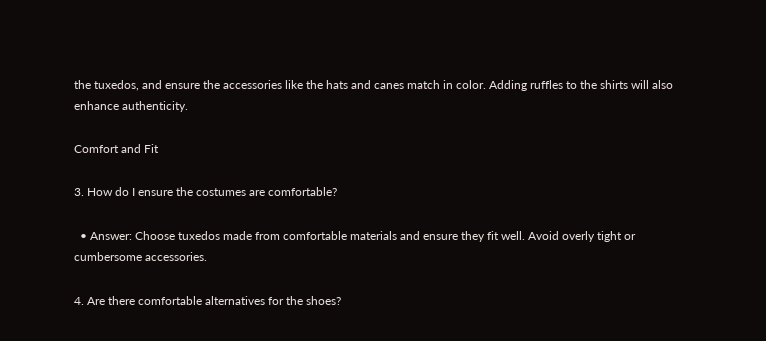the tuxedos, and ensure the accessories like the hats and canes match in color. Adding ruffles to the shirts will also enhance authenticity.

Comfort and Fit

3. How do I ensure the costumes are comfortable?

  • Answer: Choose tuxedos made from comfortable materials and ensure they fit well. Avoid overly tight or cumbersome accessories.

4. Are there comfortable alternatives for the shoes?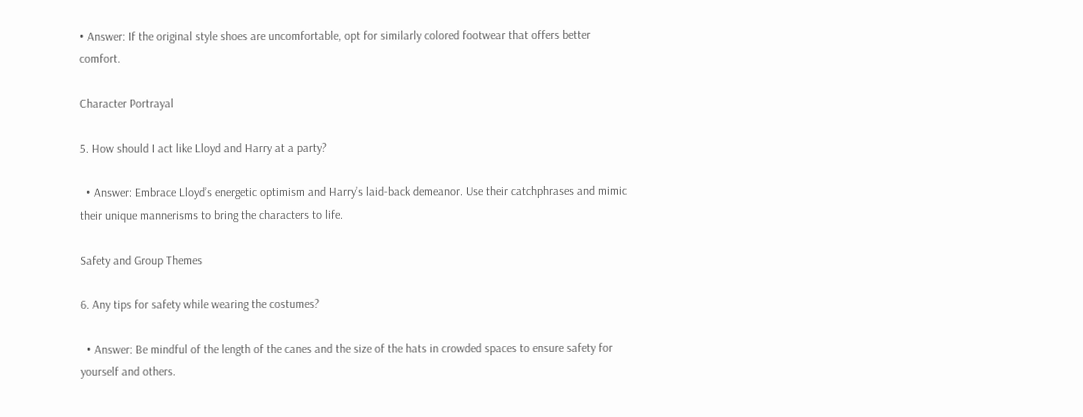• Answer: If the original style shoes are uncomfortable, opt for similarly colored footwear that offers better comfort.

Character Portrayal

5. How should I act like Lloyd and Harry at a party?

  • Answer: Embrace Lloyd’s energetic optimism and Harry’s laid-back demeanor. Use their catchphrases and mimic their unique mannerisms to bring the characters to life.

Safety and Group Themes

6. Any tips for safety while wearing the costumes?

  • Answer: Be mindful of the length of the canes and the size of the hats in crowded spaces to ensure safety for yourself and others.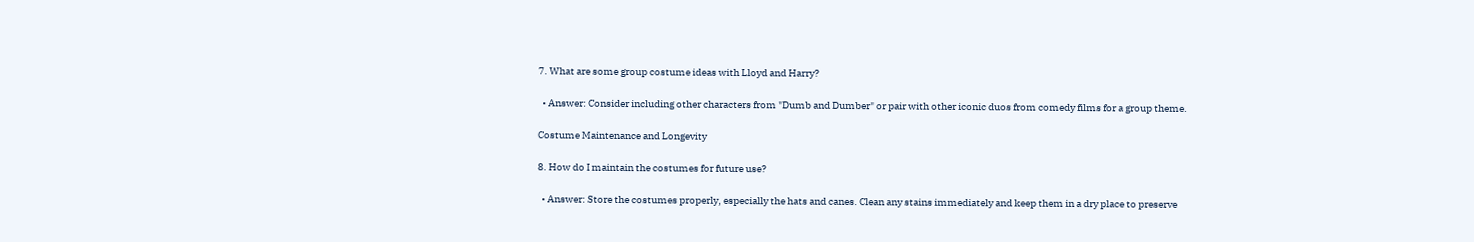7. What are some group costume ideas with Lloyd and Harry?

  • Answer: Consider including other characters from "Dumb and Dumber" or pair with other iconic duos from comedy films for a group theme.

Costume Maintenance and Longevity

8. How do I maintain the costumes for future use?

  • Answer: Store the costumes properly, especially the hats and canes. Clean any stains immediately and keep them in a dry place to preserve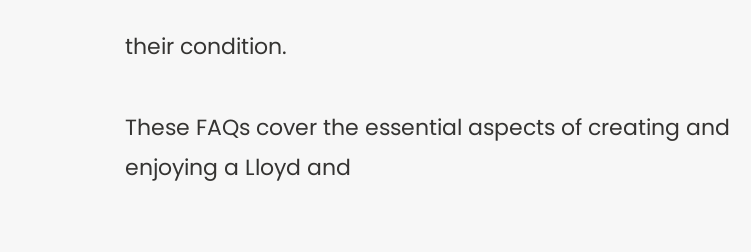their condition.

These FAQs cover the essential aspects of creating and enjoying a Lloyd and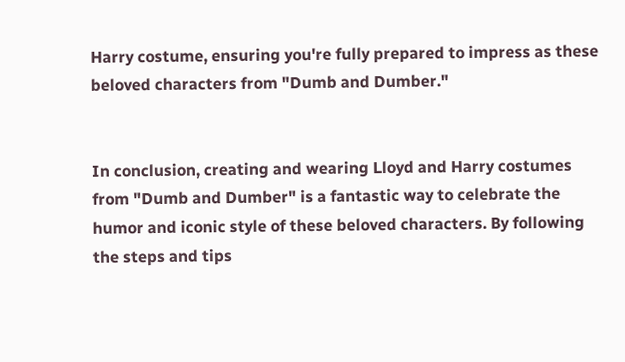Harry costume, ensuring you're fully prepared to impress as these beloved characters from "Dumb and Dumber."


In conclusion, creating and wearing Lloyd and Harry costumes from "Dumb and Dumber" is a fantastic way to celebrate the humor and iconic style of these beloved characters. By following the steps and tips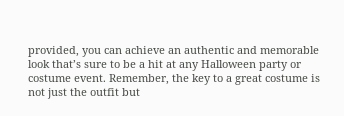provided, you can achieve an authentic and memorable look that’s sure to be a hit at any Halloween party or costume event. Remember, the key to a great costume is not just the outfit but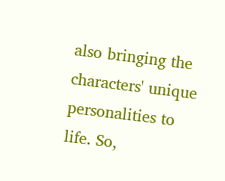also bringing the characters' unique personalities to life. So,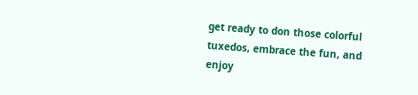get ready to don those colorful tuxedos, embrace the fun, and enjoy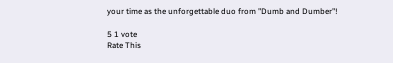your time as the unforgettable duo from "Dumb and Dumber"!

5 1 vote
Rate This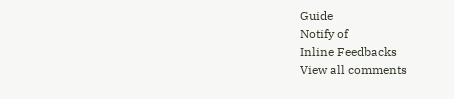Guide
Notify of
Inline Feedbacks
View all comments